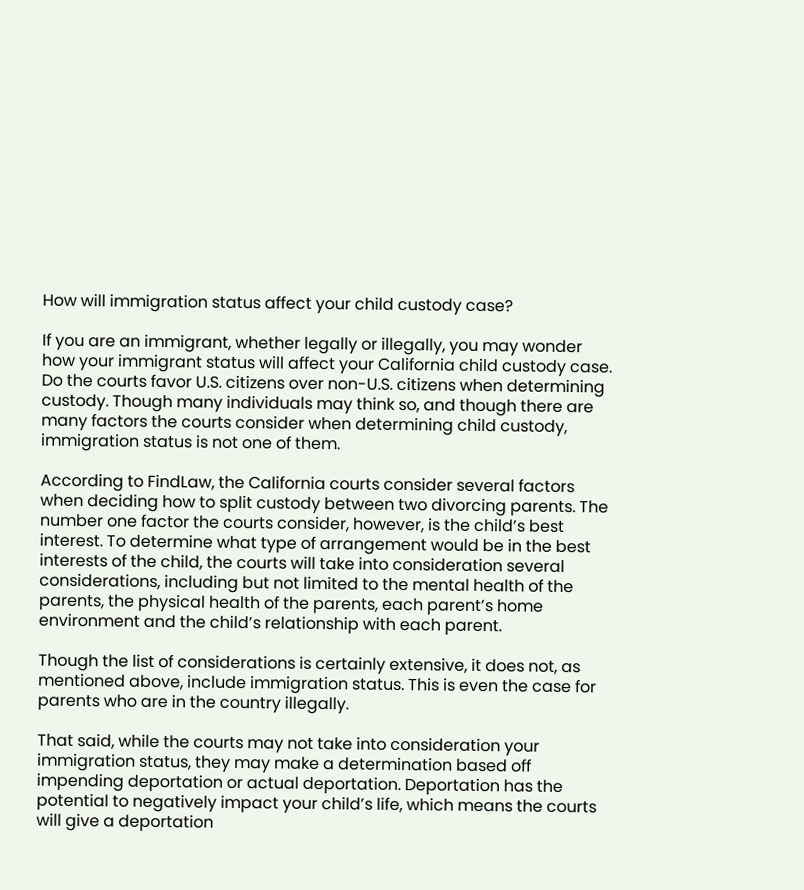How will immigration status affect your child custody case?

If you are an immigrant, whether legally or illegally, you may wonder how your immigrant status will affect your California child custody case. Do the courts favor U.S. citizens over non-U.S. citizens when determining custody. Though many individuals may think so, and though there are many factors the courts consider when determining child custody, immigration status is not one of them.

According to FindLaw, the California courts consider several factors when deciding how to split custody between two divorcing parents. The number one factor the courts consider, however, is the child’s best interest. To determine what type of arrangement would be in the best interests of the child, the courts will take into consideration several considerations, including but not limited to the mental health of the parents, the physical health of the parents, each parent’s home environment and the child’s relationship with each parent.

Though the list of considerations is certainly extensive, it does not, as mentioned above, include immigration status. This is even the case for parents who are in the country illegally.

That said, while the courts may not take into consideration your immigration status, they may make a determination based off impending deportation or actual deportation. Deportation has the potential to negatively impact your child’s life, which means the courts will give a deportation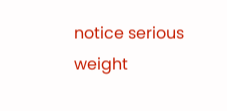notice serious weight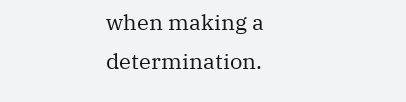when making a determination.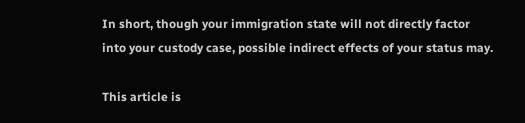In short, though your immigration state will not directly factor into your custody case, possible indirect effects of your status may.

This article is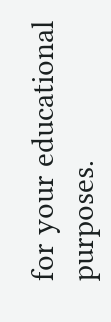for your educational purposes.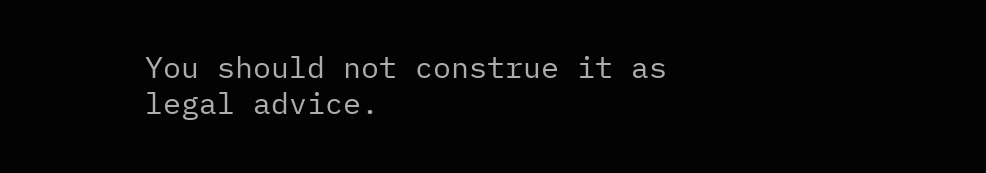You should not construe it as legal advice.